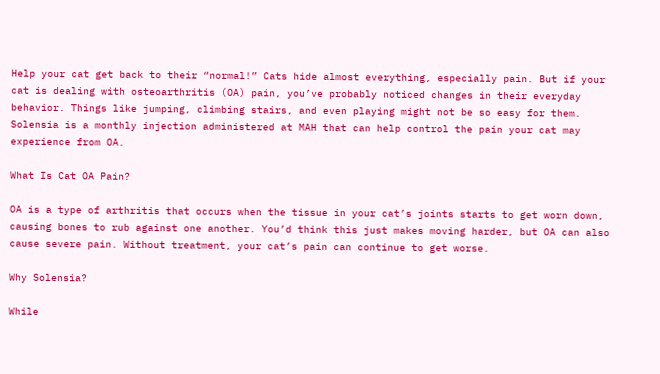Help your cat get back to their “normal!” Cats hide almost everything, especially pain. But if your cat is dealing with osteoarthritis (OA) pain, you’ve probably noticed changes in their everyday behavior. Things like jumping, climbing stairs, and even playing might not be so easy for them. Solensia is a monthly injection administered at MAH that can help control the pain your cat may experience from OA.

What Is Cat OA Pain?

OA is a type of arthritis that occurs when the tissue in your cat’s joints starts to get worn down, causing bones to rub against one another. You’d think this just makes moving harder, but OA can also cause severe pain. Without treatment, your cat’s pain can continue to get worse.

Why Solensia?

While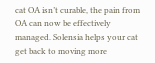cat OA isn’t curable, the pain from OA can now be effectively managed. Solensia helps your cat get back to moving more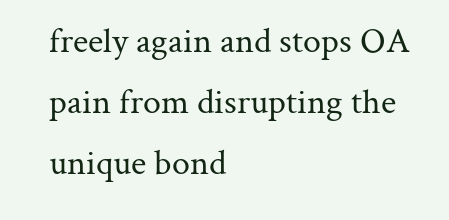freely again and stops OA pain from disrupting the unique bond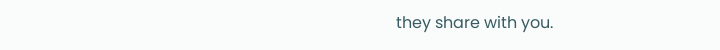they share with you.